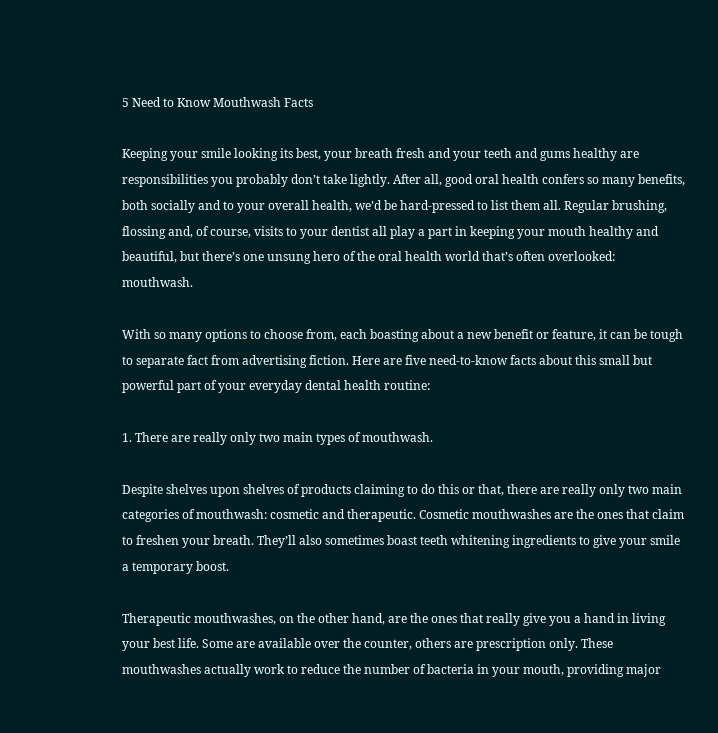5 Need to Know Mouthwash Facts

Keeping your smile looking its best, your breath fresh and your teeth and gums healthy are responsibilities you probably don’t take lightly. After all, good oral health confers so many benefits, both socially and to your overall health, we’d be hard-pressed to list them all. Regular brushing, flossing and, of course, visits to your dentist all play a part in keeping your mouth healthy and beautiful, but there’s one unsung hero of the oral health world that’s often overlooked: mouthwash.

With so many options to choose from, each boasting about a new benefit or feature, it can be tough to separate fact from advertising fiction. Here are five need-to-know facts about this small but powerful part of your everyday dental health routine:

1. There are really only two main types of mouthwash.

Despite shelves upon shelves of products claiming to do this or that, there are really only two main categories of mouthwash: cosmetic and therapeutic. Cosmetic mouthwashes are the ones that claim to freshen your breath. They’ll also sometimes boast teeth whitening ingredients to give your smile a temporary boost.

Therapeutic mouthwashes, on the other hand, are the ones that really give you a hand in living your best life. Some are available over the counter, others are prescription only. These mouthwashes actually work to reduce the number of bacteria in your mouth, providing major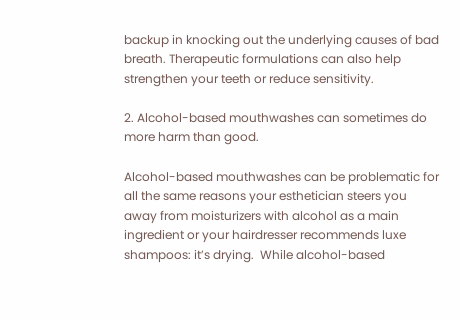backup in knocking out the underlying causes of bad breath. Therapeutic formulations can also help strengthen your teeth or reduce sensitivity.

2. Alcohol-based mouthwashes can sometimes do more harm than good.

Alcohol-based mouthwashes can be problematic for all the same reasons your esthetician steers you away from moisturizers with alcohol as a main ingredient or your hairdresser recommends luxe shampoos: it’s drying.  While alcohol-based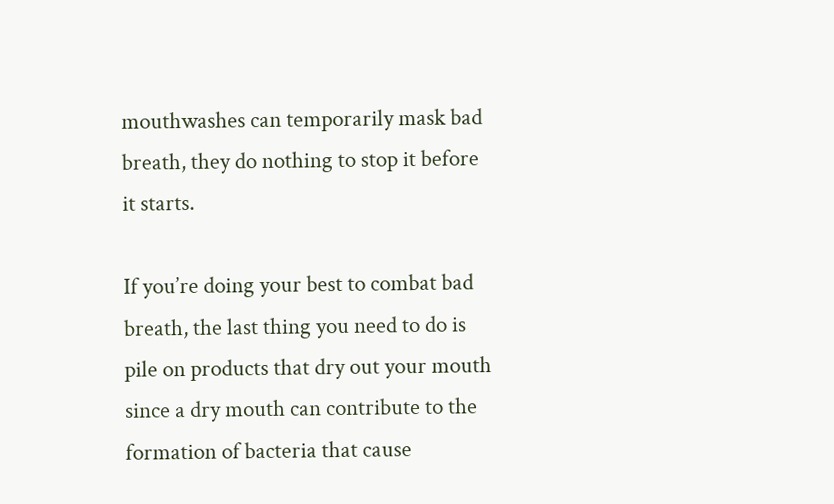mouthwashes can temporarily mask bad breath, they do nothing to stop it before it starts.

If you’re doing your best to combat bad breath, the last thing you need to do is pile on products that dry out your mouth since a dry mouth can contribute to the formation of bacteria that cause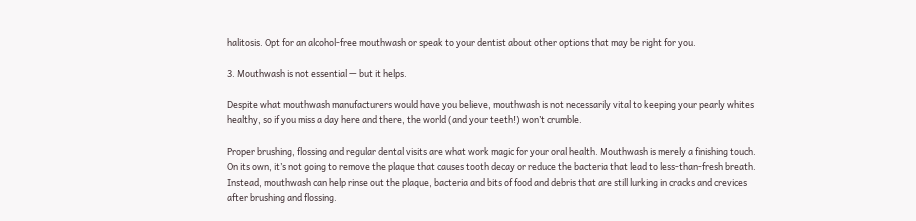halitosis. Opt for an alcohol-free mouthwash or speak to your dentist about other options that may be right for you.

3. Mouthwash is not essential — but it helps.

Despite what mouthwash manufacturers would have you believe, mouthwash is not necessarily vital to keeping your pearly whites healthy, so if you miss a day here and there, the world (and your teeth!) won’t crumble.

Proper brushing, flossing and regular dental visits are what work magic for your oral health. Mouthwash is merely a finishing touch. On its own, it’s not going to remove the plaque that causes tooth decay or reduce the bacteria that lead to less-than-fresh breath. Instead, mouthwash can help rinse out the plaque, bacteria and bits of food and debris that are still lurking in cracks and crevices after brushing and flossing.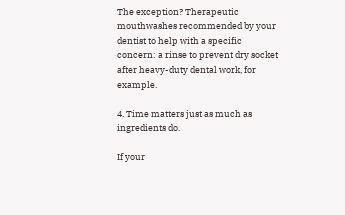The exception? Therapeutic mouthwashes recommended by your dentist to help with a specific concern: a rinse to prevent dry socket after heavy-duty dental work, for example.

4. Time matters just as much as ingredients do.

If your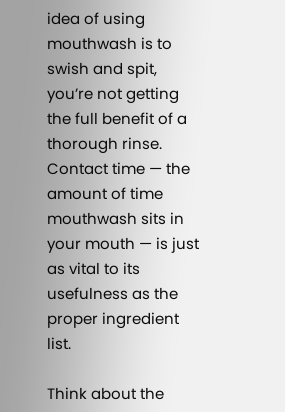idea of using mouthwash is to swish and spit, you’re not getting the full benefit of a thorough rinse. Contact time — the amount of time mouthwash sits in your mouth — is just as vital to its usefulness as the proper ingredient list.

Think about the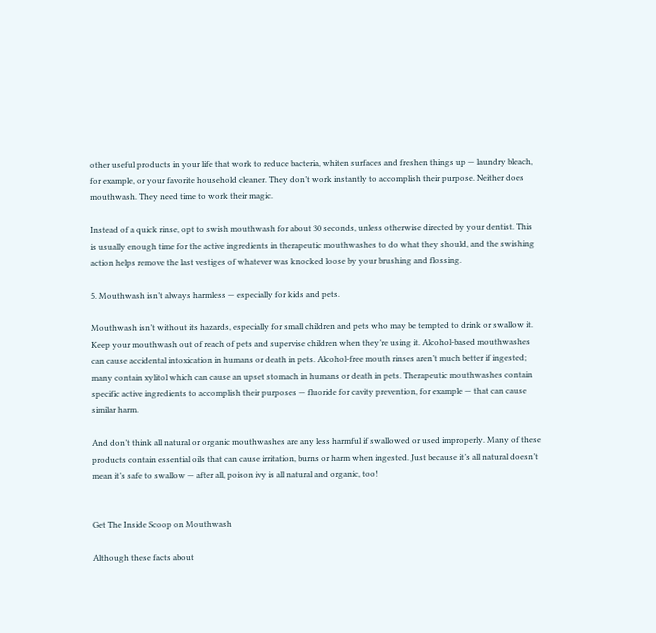other useful products in your life that work to reduce bacteria, whiten surfaces and freshen things up — laundry bleach, for example, or your favorite household cleaner. They don’t work instantly to accomplish their purpose. Neither does mouthwash. They need time to work their magic.

Instead of a quick rinse, opt to swish mouthwash for about 30 seconds, unless otherwise directed by your dentist. This is usually enough time for the active ingredients in therapeutic mouthwashes to do what they should, and the swishing action helps remove the last vestiges of whatever was knocked loose by your brushing and flossing.

5. Mouthwash isn’t always harmless — especially for kids and pets.

Mouthwash isn’t without its hazards, especially for small children and pets who may be tempted to drink or swallow it. Keep your mouthwash out of reach of pets and supervise children when they’re using it. Alcohol-based mouthwashes can cause accidental intoxication in humans or death in pets. Alcohol-free mouth rinses aren’t much better if ingested; many contain xylitol which can cause an upset stomach in humans or death in pets. Therapeutic mouthwashes contain specific active ingredients to accomplish their purposes — fluoride for cavity prevention, for example — that can cause similar harm.

And don’t think all natural or organic mouthwashes are any less harmful if swallowed or used improperly. Many of these products contain essential oils that can cause irritation, burns or harm when ingested. Just because it’s all natural doesn’t mean it’s safe to swallow — after all, poison ivy is all natural and organic, too!


Get The Inside Scoop on Mouthwash

Although these facts about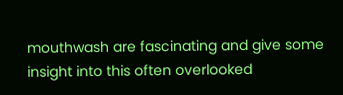mouthwash are fascinating and give some insight into this often overlooked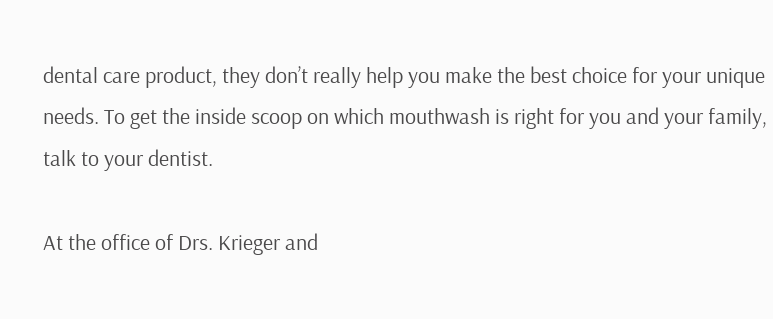dental care product, they don’t really help you make the best choice for your unique needs. To get the inside scoop on which mouthwash is right for you and your family, talk to your dentist.

At the office of Drs. Krieger and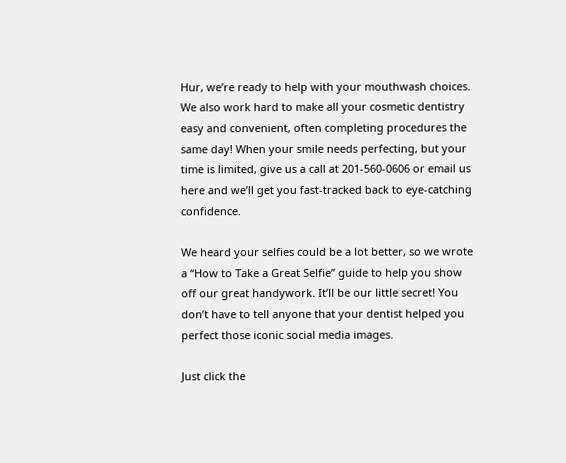Hur, we’re ready to help with your mouthwash choices.  We also work hard to make all your cosmetic dentistry easy and convenient, often completing procedures the same day! When your smile needs perfecting, but your time is limited, give us a call at 201-560-0606 or email us here and we’ll get you fast-tracked back to eye-catching confidence.

We heard your selfies could be a lot better, so we wrote a “How to Take a Great Selfie” guide to help you show off our great handywork. It’ll be our little secret! You don’t have to tell anyone that your dentist helped you perfect those iconic social media images.

Just click the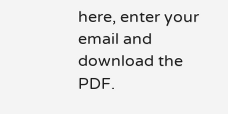here, enter your email and download the PDF.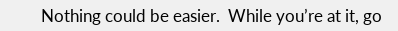Nothing could be easier.  While you’re at it, go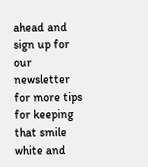ahead and sign up for our newsletter for more tips for keeping that smile white and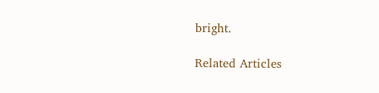bright.

Related Articles